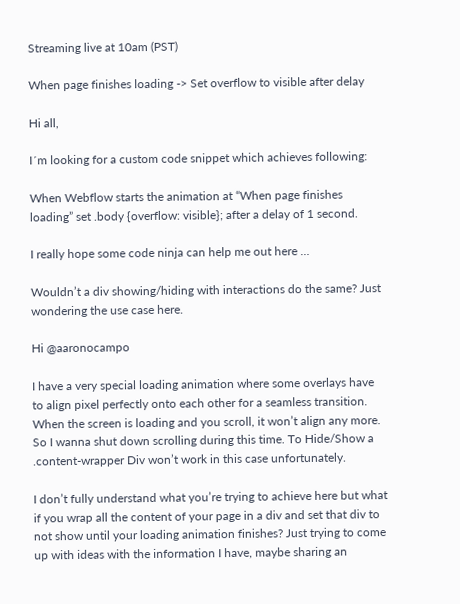Streaming live at 10am (PST)

When page finishes loading -> Set overflow to visible after delay

Hi all,

I´m looking for a custom code snippet which achieves following:

When Webflow starts the animation at “When page finishes loading” set .body {overflow: visible}; after a delay of 1 second.

I really hope some code ninja can help me out here …

Wouldn’t a div showing/hiding with interactions do the same? Just wondering the use case here.

Hi @aaronocampo

I have a very special loading animation where some overlays have to align pixel perfectly onto each other for a seamless transition. When the screen is loading and you scroll, it won’t align any more. So I wanna shut down scrolling during this time. To Hide/Show a .content-wrapper Div won’t work in this case unfortunately.

I don’t fully understand what you’re trying to achieve here but what if you wrap all the content of your page in a div and set that div to not show until your loading animation finishes? Just trying to come up with ideas with the information I have, maybe sharing an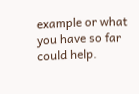example or what you have so far could help.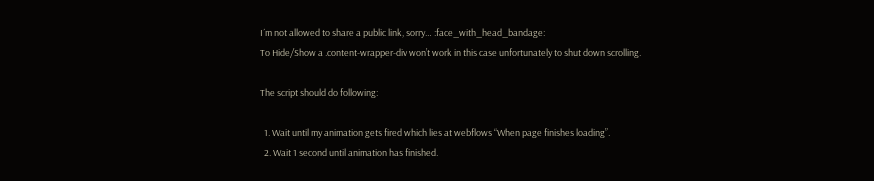I´m not allowed to share a public link, sorry… :face_with_head_bandage:
To Hide/Show a .content-wrapper-div won’t work in this case unfortunately to shut down scrolling.

The script should do following:

  1. Wait until my animation gets fired which lies at webflows “When page finishes loading”.
  2. Wait 1 second until animation has finished.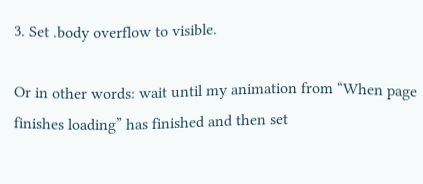3. Set .body overflow to visible.

Or in other words: wait until my animation from “When page finishes loading” has finished and then set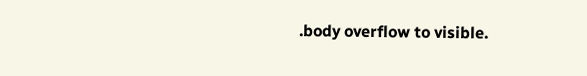.body overflow to visible.